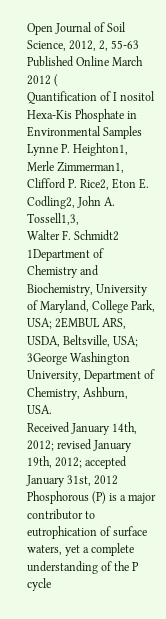Open Journal of Soil Science, 2012, 2, 55-63 Published Online March 2012 (
Quantification of I nositol Hexa-Kis Phosphate in
Environmental Samples
Lynne P. Heighton1, Merle Zimmerman1, Clifford P. Rice2, Eton E. Codling2, John A. Tossell1,3,
Walter F. Schmidt2
1Department of Chemistry and Biochemistry, University of Maryland, College Park, USA; 2EMBUL ARS, USDA, Beltsville, USA;
3George Washington University, Department of Chemistry, Ashburn, USA.
Received January 14th, 2012; revised January 19th, 2012; accepted January 31st, 2012
Phosphorous (P) is a major contributor to eutrophication of surface waters, yet a complete understanding of the P cycle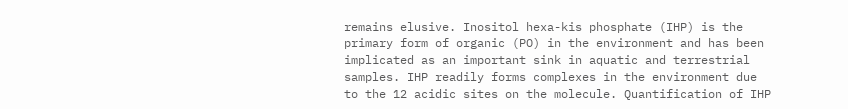remains elusive. Inositol hexa-kis phosphate (IHP) is the primary form of organic (PO) in the environment and has been
implicated as an important sink in aquatic and terrestrial samples. IHP readily forms complexes in the environment due
to the 12 acidic sites on the molecule. Quantification of IHP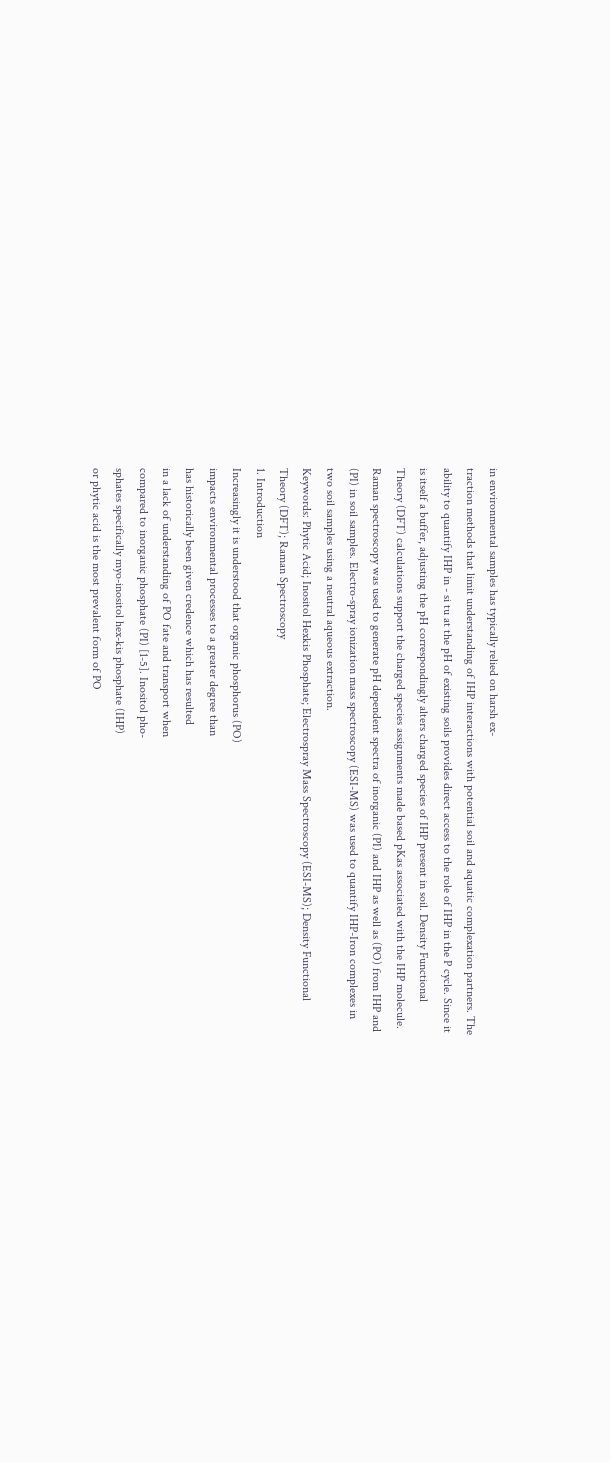in environmental samples has typically relied on harsh ex-
traction methods that limit understanding of IHP interactions with potential soil and aquatic complexation partners. The
ability to quantify IHP in - si tu at the pH of existing soils provides direct access to the role of IHP in the P cycle. Since it
is itself a buffer, adjusting the pH correspondingly alters charged species of IHP present in soil. Density Functional
Theory (DFT) calculations support the charged species assignments made based pKas associated with the IHP molecule.
Raman spectroscopy was used to generate pH dependent spectra of inorganic (PI) and IHP as well as (PO) from IHP and
(PI) in soil samples. Electro-spray ionization mass spectroscopy (ESI-MS) was used to quantify IHP-Iron complexes in
two soil samples using a neutral aqueous extraction.
Keywords: Phytic Acid; Inositol Hexkis Phosphate; Electrospray Mass Spectroscopy (ESI-MS); Density Functional
Theory (DFT); Raman Spectroscopy
1. Introduction
Increasingly it is understood that organic phosphorus (PO)
impacts environmental processes to a greater degree than
has historically been given credence which has resulted
in a lack of understanding of PO fate and transport when
compared to inorganic phosphate (PI) [1-5]. Inositol pho-
sphates specifically myo-inositol hex-kis phosphate (IHP)
or phytic acid is the most prevalent form of PO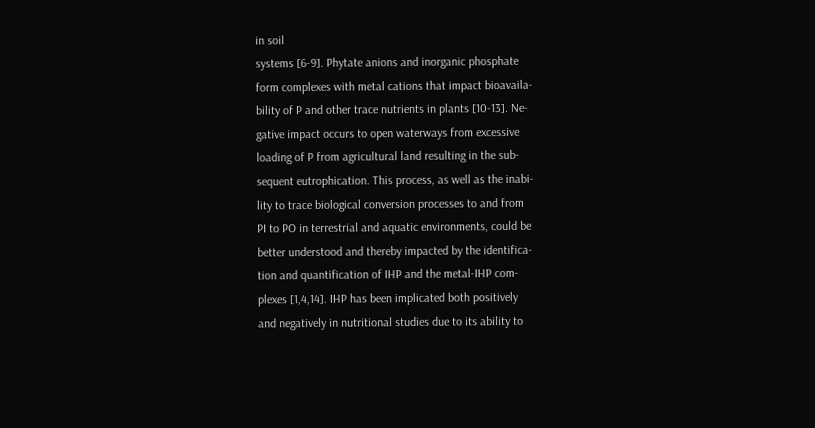in soil
systems [6-9]. Phytate anions and inorganic phosphate
form complexes with metal cations that impact bioavaila-
bility of P and other trace nutrients in plants [10-13]. Ne-
gative impact occurs to open waterways from excessive
loading of P from agricultural land resulting in the sub-
sequent eutrophication. This process, as well as the inabi-
lity to trace biological conversion processes to and from
PI to PO in terrestrial and aquatic environments, could be
better understood and thereby impacted by the identifica-
tion and quantification of IHP and the metal-IHP com-
plexes [1,4,14]. IHP has been implicated both positively
and negatively in nutritional studies due to its ability to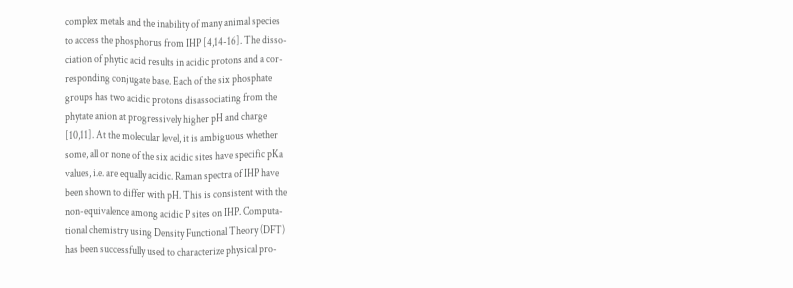complex metals and the inability of many animal species
to access the phosphorus from IHP [4,14-16]. The disso-
ciation of phytic acid results in acidic protons and a cor-
responding conjugate base. Each of the six phosphate
groups has two acidic protons disassociating from the
phytate anion at progressively higher pH and charge
[10,11]. At the molecular level, it is ambiguous whether
some, all or none of the six acidic sites have specific pKa
values, i.e. are equally acidic. Raman spectra of IHP have
been shown to differ with pH. This is consistent with the
non-equivalence among acidic P sites on IHP. Computa-
tional chemistry using Density Functional Theory (DFT)
has been successfully used to characterize physical pro-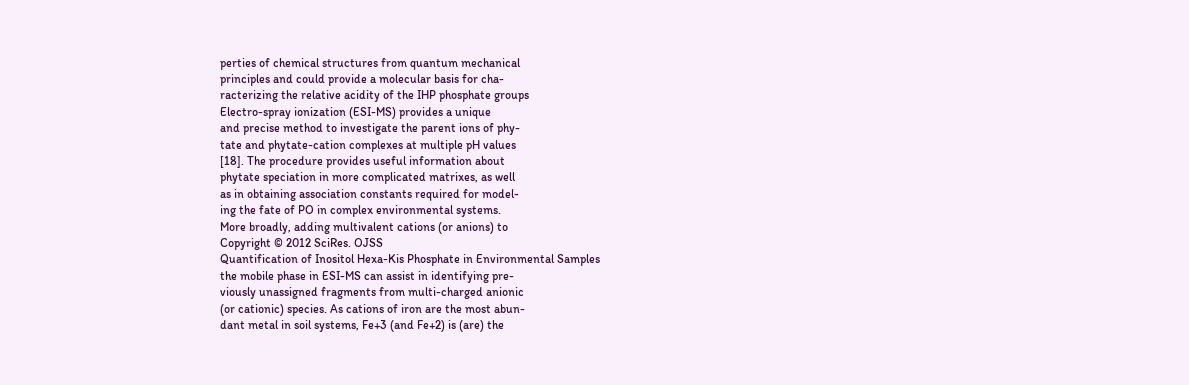perties of chemical structures from quantum mechanical
principles and could provide a molecular basis for cha-
racterizing the relative acidity of the IHP phosphate groups
Electro-spray ionization (ESI-MS) provides a unique
and precise method to investigate the parent ions of phy-
tate and phytate-cation complexes at multiple pH values
[18]. The procedure provides useful information about
phytate speciation in more complicated matrixes, as well
as in obtaining association constants required for model-
ing the fate of PO in complex environmental systems.
More broadly, adding multivalent cations (or anions) to
Copyright © 2012 SciRes. OJSS
Quantification of Inositol Hexa-Kis Phosphate in Environmental Samples
the mobile phase in ESI-MS can assist in identifying pre-
viously unassigned fragments from multi-charged anionic
(or cationic) species. As cations of iron are the most abun-
dant metal in soil systems, Fe+3 (and Fe+2) is (are) the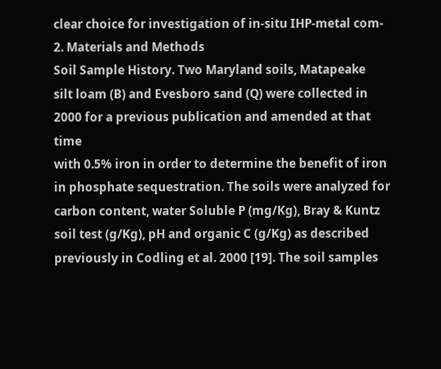clear choice for investigation of in-situ IHP-metal com-
2. Materials and Methods
Soil Sample History. Two Maryland soils, Matapeake
silt loam (B) and Evesboro sand (Q) were collected in
2000 for a previous publication and amended at that time
with 0.5% iron in order to determine the benefit of iron
in phosphate sequestration. The soils were analyzed for
carbon content, water Soluble P (mg/Kg), Bray & Kuntz
soil test (g/Kg), pH and organic C (g/Kg) as described
previously in Codling et al. 2000 [19]. The soil samples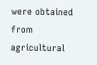were obtained from agricultural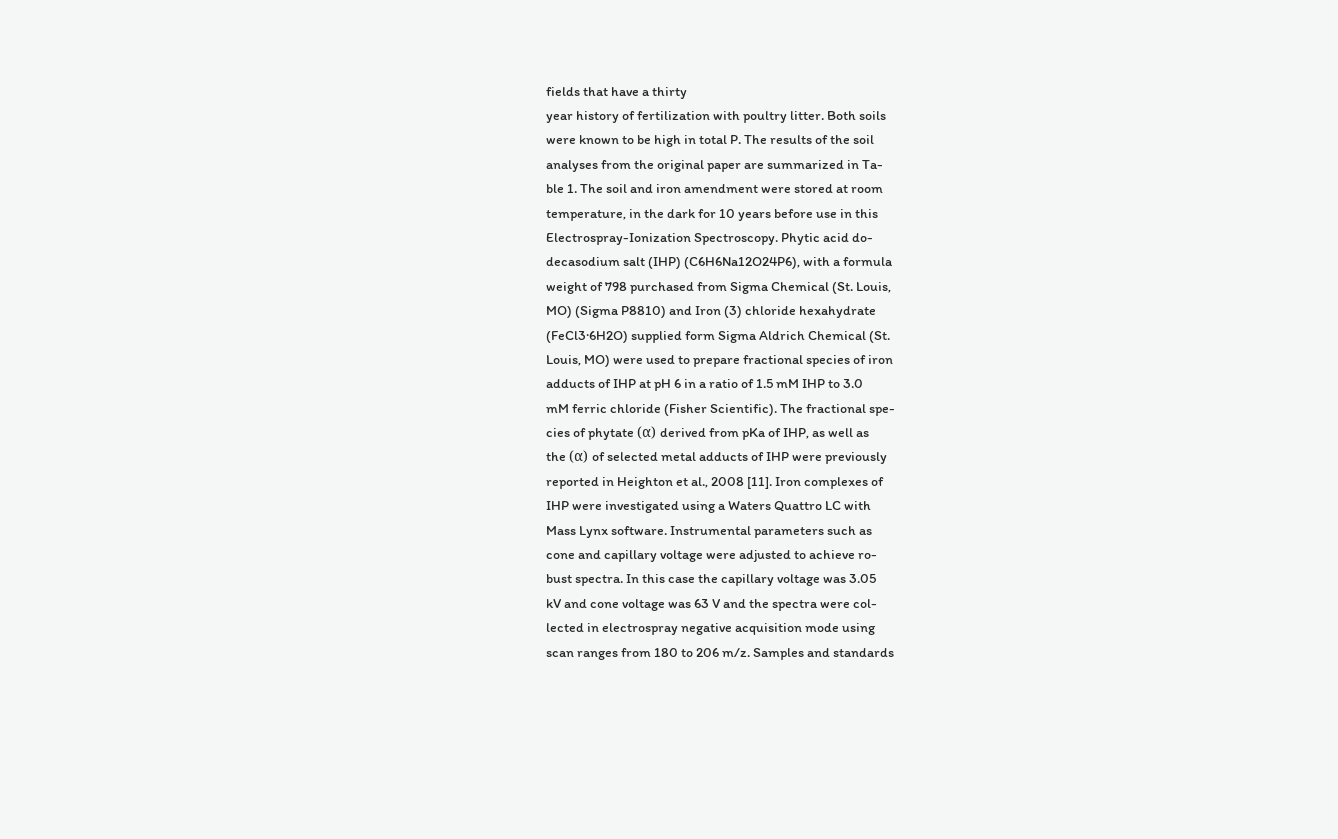fields that have a thirty
year history of fertilization with poultry litter. Both soils
were known to be high in total P. The results of the soil
analyses from the original paper are summarized in Ta-
ble 1. The soil and iron amendment were stored at room
temperature, in the dark for 10 years before use in this
Electrospray-Ionization Spectroscopy. Phytic acid do-
decasodium salt (IHP) (C6H6Na12O24P6), with a formula
weight of 798 purchased from Sigma Chemical (St. Louis,
MO) (Sigma P8810) and Iron (3) chloride hexahydrate
(FeCl3·6H2O) supplied form Sigma Aldrich Chemical (St.
Louis, MO) were used to prepare fractional species of iron
adducts of IHP at pH 6 in a ratio of 1.5 mM IHP to 3.0
mM ferric chloride (Fisher Scientific). The fractional spe-
cies of phytate (α) derived from pKa of IHP, as well as
the (α) of selected metal adducts of IHP were previously
reported in Heighton et al., 2008 [11]. Iron complexes of
IHP were investigated using a Waters Quattro LC with
Mass Lynx software. Instrumental parameters such as
cone and capillary voltage were adjusted to achieve ro-
bust spectra. In this case the capillary voltage was 3.05
kV and cone voltage was 63 V and the spectra were col-
lected in electrospray negative acquisition mode using
scan ranges from 180 to 206 m/z. Samples and standards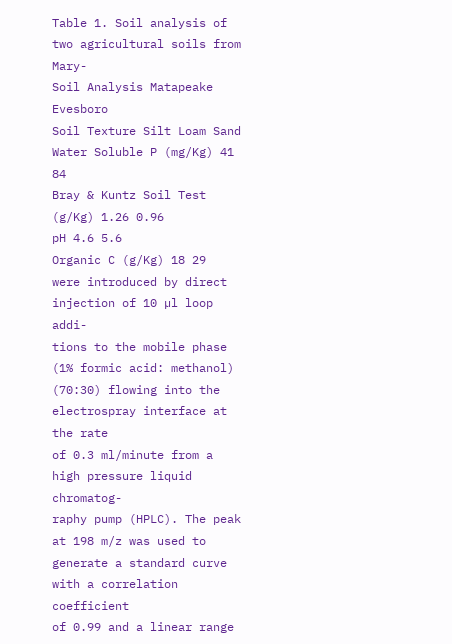Table 1. Soil analysis of two agricultural soils from Mary-
Soil Analysis Matapeake Evesboro
Soil Texture Silt Loam Sand
Water Soluble P (mg/Kg) 41 84
Bray & Kuntz Soil Test (g/Kg) 1.26 0.96
pH 4.6 5.6
Organic C (g/Kg) 18 29
were introduced by direct injection of 10 µl loop addi-
tions to the mobile phase (1% formic acid: methanol)
(70:30) flowing into the electrospray interface at the rate
of 0.3 ml/minute from a high pressure liquid chromatog-
raphy pump (HPLC). The peak at 198 m/z was used to
generate a standard curve with a correlation coefficient
of 0.99 and a linear range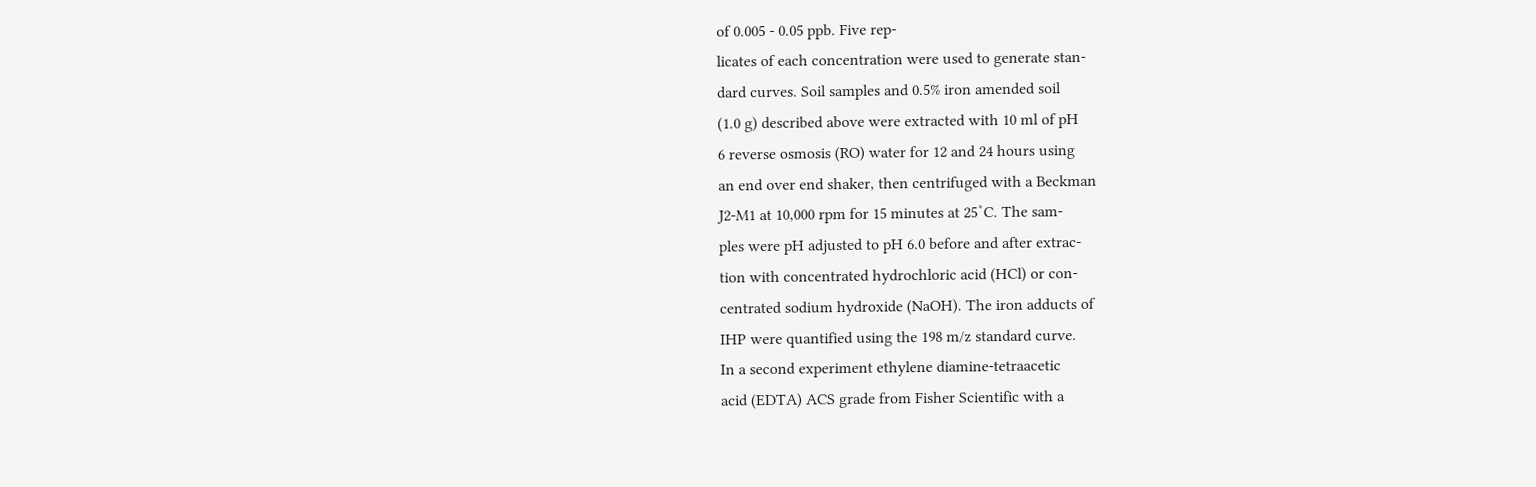of 0.005 - 0.05 ppb. Five rep-
licates of each concentration were used to generate stan-
dard curves. Soil samples and 0.5% iron amended soil
(1.0 g) described above were extracted with 10 ml of pH
6 reverse osmosis (RO) water for 12 and 24 hours using
an end over end shaker, then centrifuged with a Beckman
J2-M1 at 10,000 rpm for 15 minutes at 25˚C. The sam-
ples were pH adjusted to pH 6.0 before and after extrac-
tion with concentrated hydrochloric acid (HCl) or con-
centrated sodium hydroxide (NaOH). The iron adducts of
IHP were quantified using the 198 m/z standard curve.
In a second experiment ethylene diamine-tetraacetic
acid (EDTA) ACS grade from Fisher Scientific with a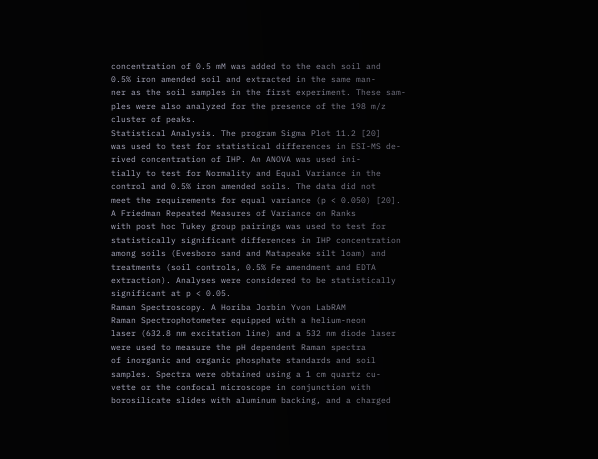concentration of 0.5 mM was added to the each soil and
0.5% iron amended soil and extracted in the same man-
ner as the soil samples in the first experiment. These sam-
ples were also analyzed for the presence of the 198 m/z
cluster of peaks.
Statistical Analysis. The program Sigma Plot 11.2 [20]
was used to test for statistical differences in ESI-MS de-
rived concentration of IHP. An ANOVA was used ini-
tially to test for Normality and Equal Variance in the
control and 0.5% iron amended soils. The data did not
meet the requirements for equal variance (p < 0.050) [20].
A Friedman Repeated Measures of Variance on Ranks
with post hoc Tukey group pairings was used to test for
statistically significant differences in IHP concentration
among soils (Evesboro sand and Matapeake silt loam) and
treatments (soil controls, 0.5% Fe amendment and EDTA
extraction). Analyses were considered to be statistically
significant at p < 0.05.
Raman Spectroscopy. A Horiba Jorbin Yvon LabRAM
Raman Spectrophotometer equipped with a helium-neon
laser (632.8 nm excitation line) and a 532 nm diode laser
were used to measure the pH dependent Raman spectra
of inorganic and organic phosphate standards and soil
samples. Spectra were obtained using a 1 cm quartz cu-
vette or the confocal microscope in conjunction with
borosilicate slides with aluminum backing, and a charged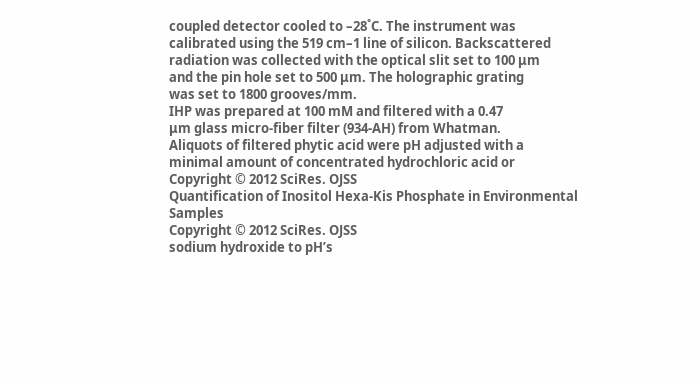coupled detector cooled to –28˚C. The instrument was
calibrated using the 519 cm–1 line of silicon. Backscattered
radiation was collected with the optical slit set to 100 μm
and the pin hole set to 500 μm. The holographic grating
was set to 1800 grooves/mm.
IHP was prepared at 100 mM and filtered with a 0.47
μm glass micro-fiber filter (934-AH) from Whatman.
Aliquots of filtered phytic acid were pH adjusted with a
minimal amount of concentrated hydrochloric acid or
Copyright © 2012 SciRes. OJSS
Quantification of Inositol Hexa-Kis Phosphate in Environmental Samples
Copyright © 2012 SciRes. OJSS
sodium hydroxide to pH’s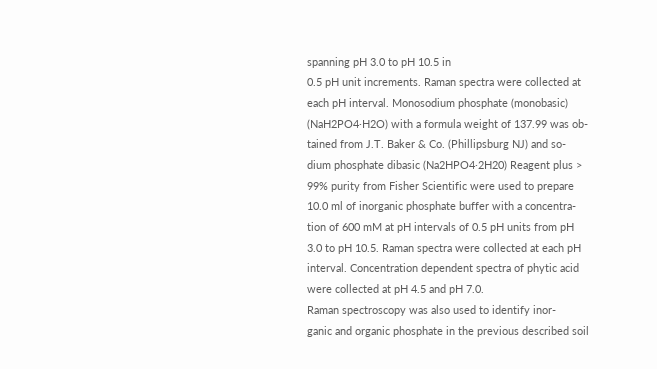spanning pH 3.0 to pH 10.5 in
0.5 pH unit increments. Raman spectra were collected at
each pH interval. Monosodium phosphate (monobasic)
(NaH2PO4·H2O) with a formula weight of 137.99 was ob-
tained from J.T. Baker & Co. (Phillipsburg NJ) and so-
dium phosphate dibasic (Na2HPO4·2H20) Reagent plus >
99% purity from Fisher Scientific were used to prepare
10.0 ml of inorganic phosphate buffer with a concentra-
tion of 600 mM at pH intervals of 0.5 pH units from pH
3.0 to pH 10.5. Raman spectra were collected at each pH
interval. Concentration dependent spectra of phytic acid
were collected at pH 4.5 and pH 7.0.
Raman spectroscopy was also used to identify inor-
ganic and organic phosphate in the previous described soil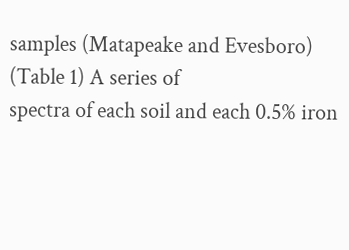samples (Matapeake and Evesboro) (Table 1) A series of
spectra of each soil and each 0.5% iron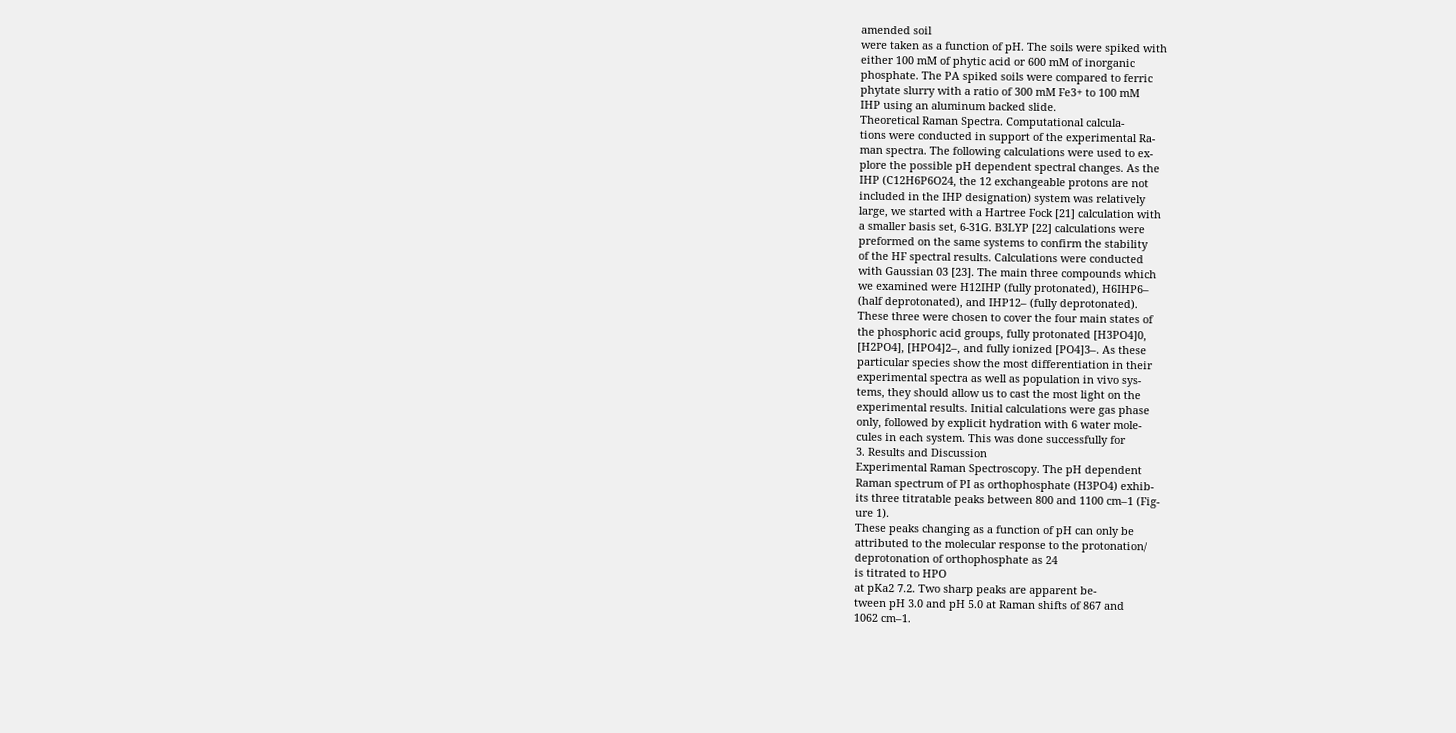amended soil
were taken as a function of pH. The soils were spiked with
either 100 mM of phytic acid or 600 mM of inorganic
phosphate. The PA spiked soils were compared to ferric
phytate slurry with a ratio of 300 mM Fe3+ to 100 mM
IHP using an aluminum backed slide.
Theoretical Raman Spectra. Computational calcula-
tions were conducted in support of the experimental Ra-
man spectra. The following calculations were used to ex-
plore the possible pH dependent spectral changes. As the
IHP (C12H6P6O24, the 12 exchangeable protons are not
included in the IHP designation) system was relatively
large, we started with a Hartree Fock [21] calculation with
a smaller basis set, 6-31G. B3LYP [22] calculations were
preformed on the same systems to confirm the stability
of the HF spectral results. Calculations were conducted
with Gaussian 03 [23]. The main three compounds which
we examined were H12IHP (fully protonated), H6IHP6–
(half deprotonated), and IHP12– (fully deprotonated).
These three were chosen to cover the four main states of
the phosphoric acid groups, fully protonated [H3PO4]0,
[H2PO4], [HPO4]2–, and fully ionized [PO4]3–. As these
particular species show the most differentiation in their
experimental spectra as well as population in vivo sys-
tems, they should allow us to cast the most light on the
experimental results. Initial calculations were gas phase
only, followed by explicit hydration with 6 water mole-
cules in each system. This was done successfully for
3. Results and Discussion
Experimental Raman Spectroscopy. The pH dependent
Raman spectrum of PI as orthophosphate (H3PO4) exhib-
its three titratable peaks between 800 and 1100 cm–1 (Fig-
ure 1).
These peaks changing as a function of pH can only be
attributed to the molecular response to the protonation/
deprotonation of orthophosphate as 24
is titrated to HPO
at pKa2 7.2. Two sharp peaks are apparent be-
tween pH 3.0 and pH 5.0 at Raman shifts of 867 and
1062 cm–1.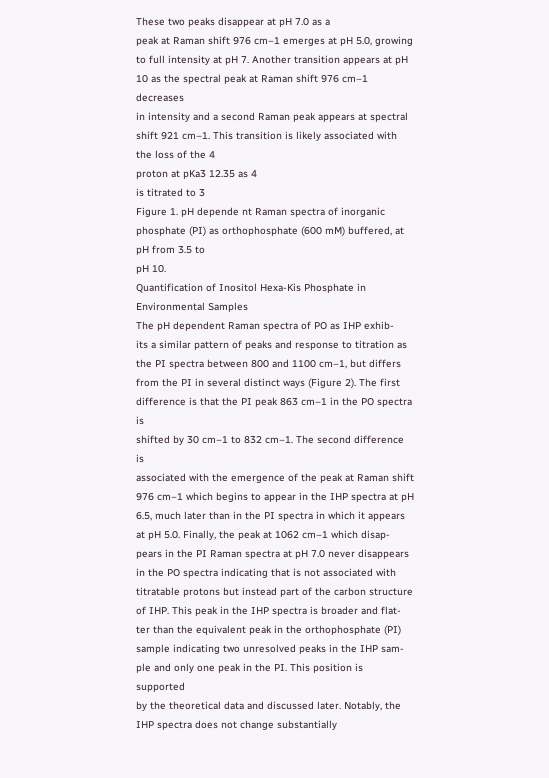These two peaks disappear at pH 7.0 as a
peak at Raman shift 976 cm–1 emerges at pH 5.0, growing
to full intensity at pH 7. Another transition appears at pH
10 as the spectral peak at Raman shift 976 cm–1 decreases
in intensity and a second Raman peak appears at spectral
shift 921 cm–1. This transition is likely associated with
the loss of the 4
proton at pKa3 12.35 as 4
is titrated to 3
Figure 1. pH depende nt Raman spectra of inorganic phosphate (PI) as orthophosphate (600 mM) buffered, at pH from 3.5 to
pH 10.
Quantification of Inositol Hexa-Kis Phosphate in Environmental Samples
The pH dependent Raman spectra of PO as IHP exhib-
its a similar pattern of peaks and response to titration as
the PI spectra between 800 and 1100 cm–1, but differs
from the PI in several distinct ways (Figure 2). The first
difference is that the PI peak 863 cm–1 in the PO spectra is
shifted by 30 cm–1 to 832 cm–1. The second difference is
associated with the emergence of the peak at Raman shift
976 cm–1 which begins to appear in the IHP spectra at pH
6.5, much later than in the PI spectra in which it appears
at pH 5.0. Finally, the peak at 1062 cm–1 which disap-
pears in the PI Raman spectra at pH 7.0 never disappears
in the PO spectra indicating that is not associated with
titratable protons but instead part of the carbon structure
of IHP. This peak in the IHP spectra is broader and flat-
ter than the equivalent peak in the orthophosphate (PI)
sample indicating two unresolved peaks in the IHP sam-
ple and only one peak in the PI. This position is supported
by the theoretical data and discussed later. Notably, the
IHP spectra does not change substantially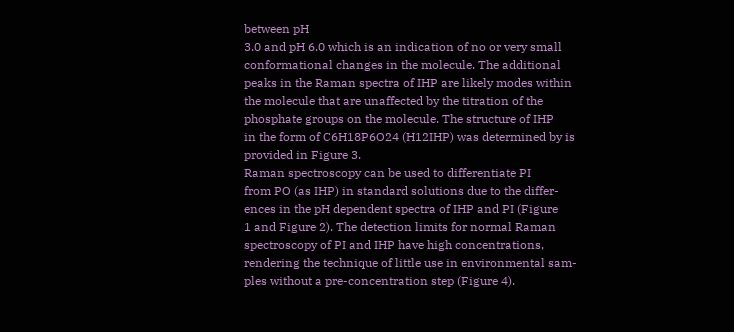between pH
3.0 and pH 6.0 which is an indication of no or very small
conformational changes in the molecule. The additional
peaks in the Raman spectra of IHP are likely modes within
the molecule that are unaffected by the titration of the
phosphate groups on the molecule. The structure of IHP
in the form of C6H18P6O24 (H12IHP) was determined by is
provided in Figure 3.
Raman spectroscopy can be used to differentiate PI
from PO (as IHP) in standard solutions due to the differ-
ences in the pH dependent spectra of IHP and PI (Figure
1 and Figure 2). The detection limits for normal Raman
spectroscopy of PI and IHP have high concentrations,
rendering the technique of little use in environmental sam-
ples without a pre-concentration step (Figure 4).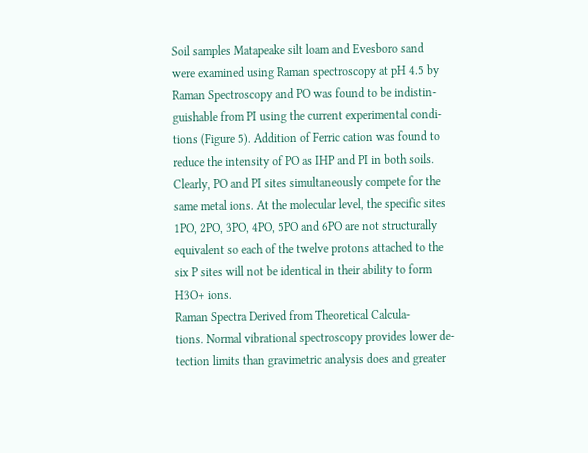Soil samples Matapeake silt loam and Evesboro sand
were examined using Raman spectroscopy at pH 4.5 by
Raman Spectroscopy and PO was found to be indistin-
guishable from PI using the current experimental condi-
tions (Figure 5). Addition of Ferric cation was found to
reduce the intensity of PO as IHP and PI in both soils.
Clearly, PO and PI sites simultaneously compete for the
same metal ions. At the molecular level, the specific sites
1PO, 2PO, 3PO, 4PO, 5PO and 6PO are not structurally
equivalent so each of the twelve protons attached to the
six P sites will not be identical in their ability to form
H3O+ ions.
Raman Spectra Derived from Theoretical Calcula-
tions. Normal vibrational spectroscopy provides lower de-
tection limits than gravimetric analysis does and greater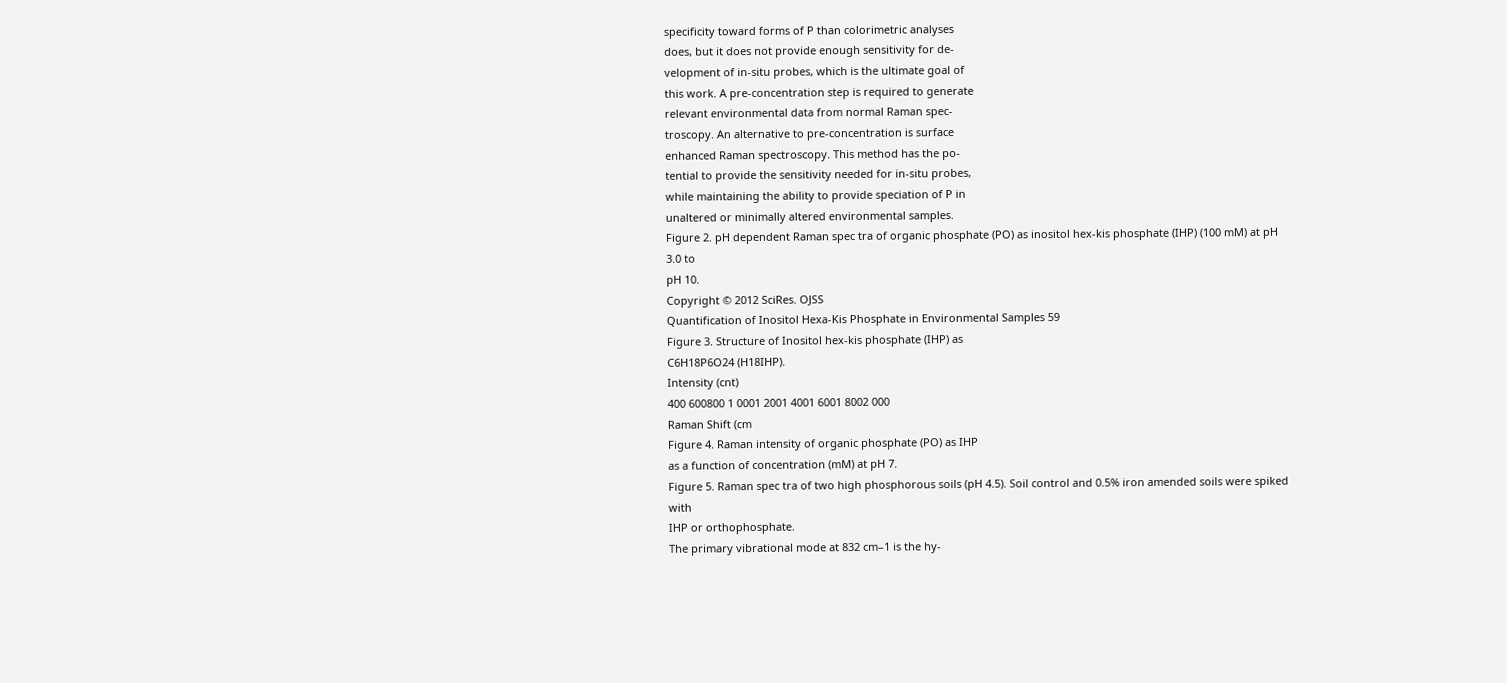specificity toward forms of P than colorimetric analyses
does, but it does not provide enough sensitivity for de-
velopment of in-situ probes, which is the ultimate goal of
this work. A pre-concentration step is required to generate
relevant environmental data from normal Raman spec-
troscopy. An alternative to pre-concentration is surface
enhanced Raman spectroscopy. This method has the po-
tential to provide the sensitivity needed for in-situ probes,
while maintaining the ability to provide speciation of P in
unaltered or minimally altered environmental samples.
Figure 2. pH dependent Raman spec tra of organic phosphate (PO) as inositol hex-kis phosphate (IHP) (100 mM) at pH 3.0 to
pH 10.
Copyright © 2012 SciRes. OJSS
Quantification of Inositol Hexa-Kis Phosphate in Environmental Samples 59
Figure 3. Structure of Inositol hex-kis phosphate (IHP) as
C6H18P6O24 (H18IHP).
Intensity (cnt)
400 600800 1 0001 2001 4001 6001 8002 000
Raman Shift (cm
Figure 4. Raman intensity of organic phosphate (PO) as IHP
as a function of concentration (mM) at pH 7.
Figure 5. Raman spec tra of two high phosphorous soils (pH 4.5). Soil control and 0.5% iron amended soils were spiked with
IHP or orthophosphate.
The primary vibrational mode at 832 cm–1 is the hy-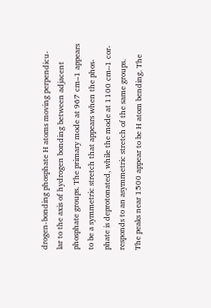drogen-bonding phosphate H atoms moving perpendicu-
lar to the axis of hydrogen bonding between adjacent
phosphate groups. The primary mode at 967 cm–1 appears
to be a symmetric stretch that appears when the phos-
phate is deprotonated, while the mode at 1100 cm–1 cor-
responds to an asymmetric stretch of the same groups.
The peaks near 1500 appear to be H atom bending. The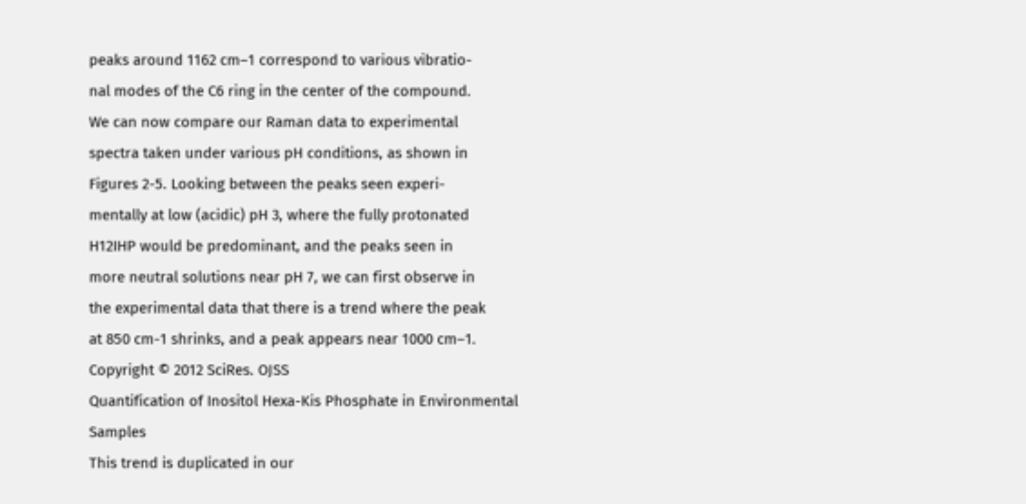peaks around 1162 cm–1 correspond to various vibratio-
nal modes of the C6 ring in the center of the compound.
We can now compare our Raman data to experimental
spectra taken under various pH conditions, as shown in
Figures 2-5. Looking between the peaks seen experi-
mentally at low (acidic) pH 3, where the fully protonated
H12IHP would be predominant, and the peaks seen in
more neutral solutions near pH 7, we can first observe in
the experimental data that there is a trend where the peak
at 850 cm-1 shrinks, and a peak appears near 1000 cm–1.
Copyright © 2012 SciRes. OJSS
Quantification of Inositol Hexa-Kis Phosphate in Environmental Samples
This trend is duplicated in our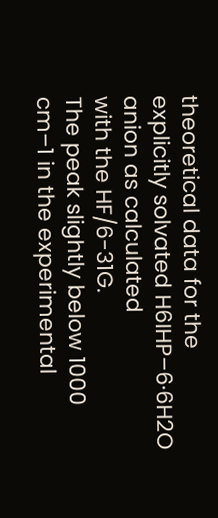theoretical data for the
explicitly solvated H6IHP–6·6H2O anion as calculated
with the HF/6-31G.
The peak slightly below 1000 cm–1 in the experimental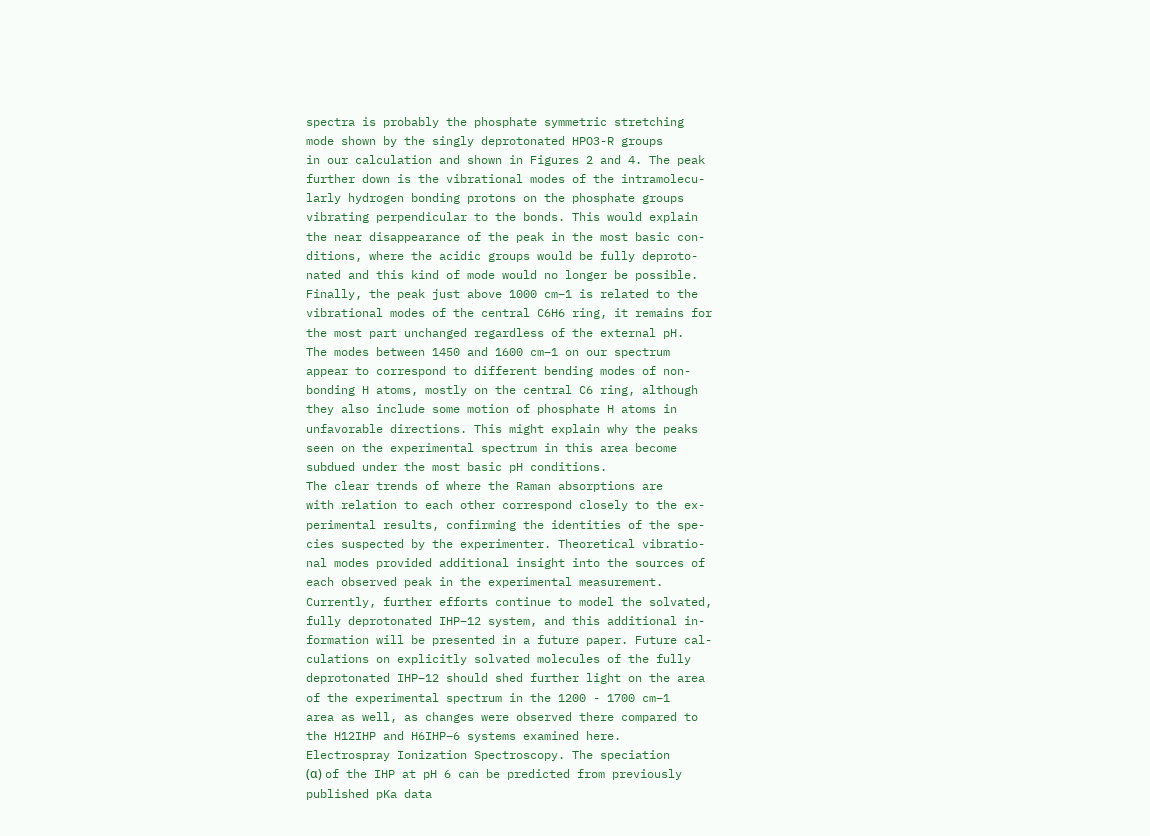spectra is probably the phosphate symmetric stretching
mode shown by the singly deprotonated HPO3-R groups
in our calculation and shown in Figures 2 and 4. The peak
further down is the vibrational modes of the intramolecu-
larly hydrogen bonding protons on the phosphate groups
vibrating perpendicular to the bonds. This would explain
the near disappearance of the peak in the most basic con-
ditions, where the acidic groups would be fully deproto-
nated and this kind of mode would no longer be possible.
Finally, the peak just above 1000 cm–1 is related to the
vibrational modes of the central C6H6 ring, it remains for
the most part unchanged regardless of the external pH.
The modes between 1450 and 1600 cm–1 on our spectrum
appear to correspond to different bending modes of non-
bonding H atoms, mostly on the central C6 ring, although
they also include some motion of phosphate H atoms in
unfavorable directions. This might explain why the peaks
seen on the experimental spectrum in this area become
subdued under the most basic pH conditions.
The clear trends of where the Raman absorptions are
with relation to each other correspond closely to the ex-
perimental results, confirming the identities of the spe-
cies suspected by the experimenter. Theoretical vibratio-
nal modes provided additional insight into the sources of
each observed peak in the experimental measurement.
Currently, further efforts continue to model the solvated,
fully deprotonated IHP–12 system, and this additional in-
formation will be presented in a future paper. Future cal-
culations on explicitly solvated molecules of the fully
deprotonated IHP–12 should shed further light on the area
of the experimental spectrum in the 1200 - 1700 cm–1
area as well, as changes were observed there compared to
the H12IHP and H6IHP–6 systems examined here.
Electrospray Ionization Spectroscopy. The speciation
(α) of the IHP at pH 6 can be predicted from previously
published pKa data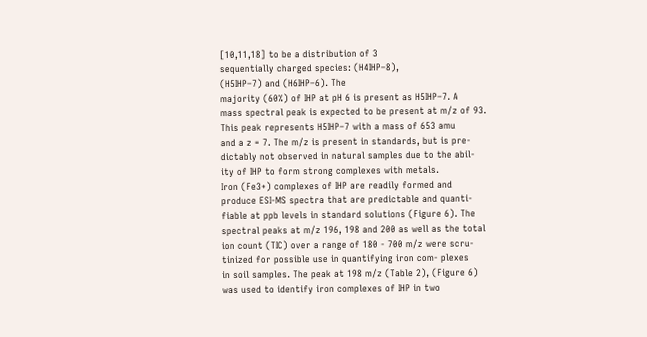[10,11,18] to be a distribution of 3
sequentially charged species: (H4IHP–8),
(H5IHP–7) and (H6IHP–6). The
majority (60%) of IHP at pH 6 is present as H5IHP–7. A
mass spectral peak is expected to be present at m/z of 93.
This peak represents H5IHP–7 with a mass of 653 amu
and a z = 7. The m/z is present in standards, but is pre-
dictably not observed in natural samples due to the abil-
ity of IHP to form strong complexes with metals.
Iron (Fe3+) complexes of IHP are readily formed and
produce ESI-MS spectra that are predictable and quanti-
fiable at ppb levels in standard solutions (Figure 6). The
spectral peaks at m/z 196, 198 and 200 as well as the total
ion count (TIC) over a range of 180 - 700 m/z were scru-
tinized for possible use in quantifying iron com- plexes
in soil samples. The peak at 198 m/z (Table 2), (Figure 6)
was used to identify iron complexes of IHP in two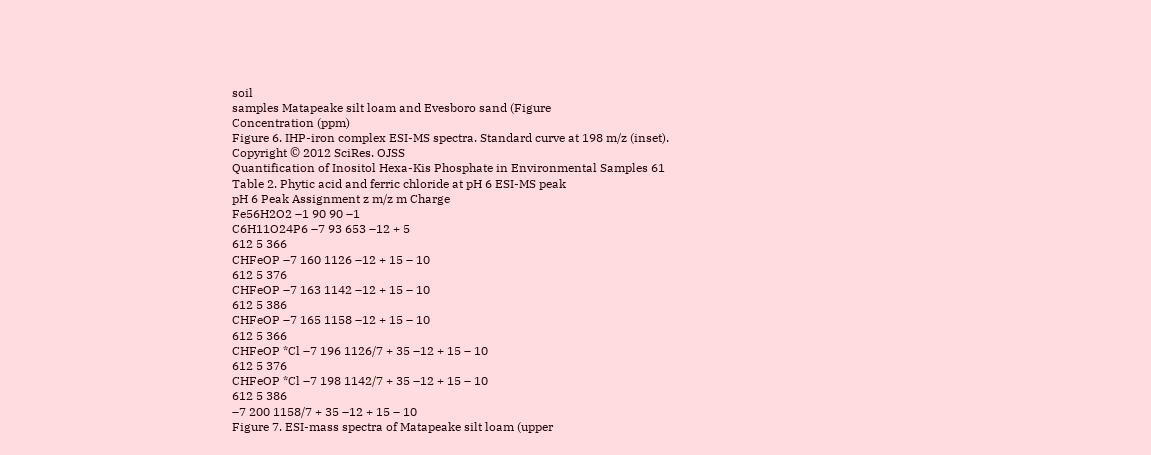soil
samples Matapeake silt loam and Evesboro sand (Figure
Concentration (ppm)
Figure 6. IHP-iron complex ESI-MS spectra. Standard curve at 198 m/z (inset).
Copyright © 2012 SciRes. OJSS
Quantification of Inositol Hexa-Kis Phosphate in Environmental Samples 61
Table 2. Phytic acid and ferric chloride at pH 6 ESI-MS peak
pH 6 Peak Assignment z m/z m Charge
Fe56H2O2 –1 90 90 –1
C6H11O24P6 –7 93 653 –12 + 5
612 5 366
CHFeOP –7 160 1126 –12 + 15 – 10
612 5 376
CHFeOP –7 163 1142 –12 + 15 – 10
612 5 386
CHFeOP –7 165 1158 –12 + 15 – 10
612 5 366
CHFeOP *Cl –7 196 1126/7 + 35 –12 + 15 – 10
612 5 376
CHFeOP *Cl –7 198 1142/7 + 35 –12 + 15 – 10
612 5 386
–7 200 1158/7 + 35 –12 + 15 – 10
Figure 7. ESI-mass spectra of Matapeake silt loam (upper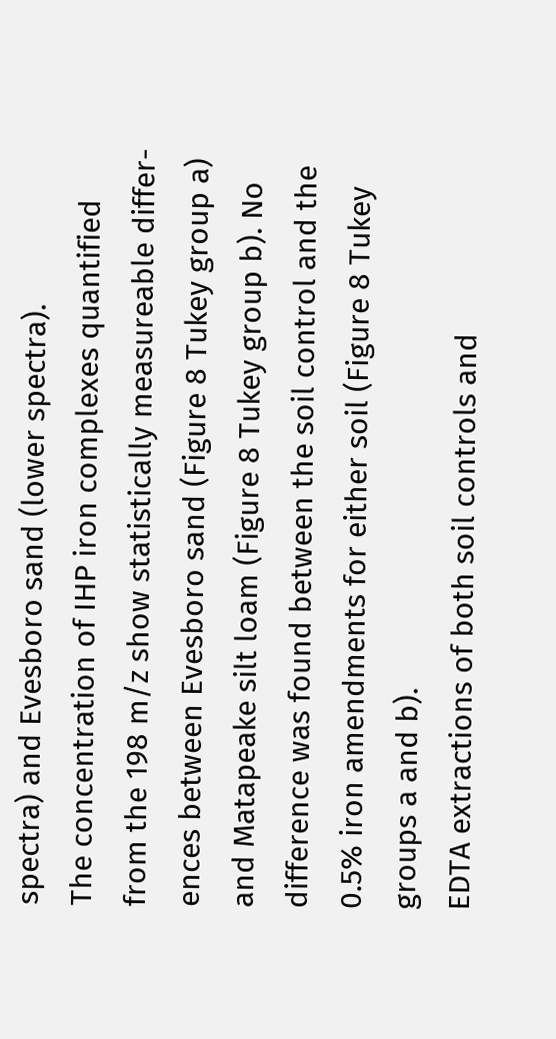spectra) and Evesboro sand (lower spectra).
The concentration of IHP iron complexes quantified
from the 198 m/z show statistically measureable differ-
ences between Evesboro sand (Figure 8 Tukey group a)
and Matapeake silt loam (Figure 8 Tukey group b). No
difference was found between the soil control and the
0.5% iron amendments for either soil (Figure 8 Tukey
groups a and b).
EDTA extractions of both soil controls and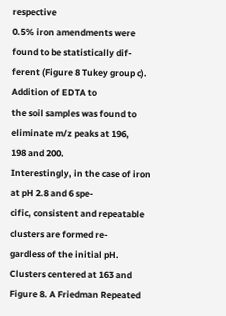respective
0.5% iron amendments were found to be statistically dif-
ferent (Figure 8 Tukey group c). Addition of EDTA to
the soil samples was found to eliminate m/z peaks at 196,
198 and 200.
Interestingly, in the case of iron at pH 2.8 and 6 spe-
cific, consistent and repeatable clusters are formed re-
gardless of the initial pH. Clusters centered at 163 and
Figure 8. A Friedman Repeated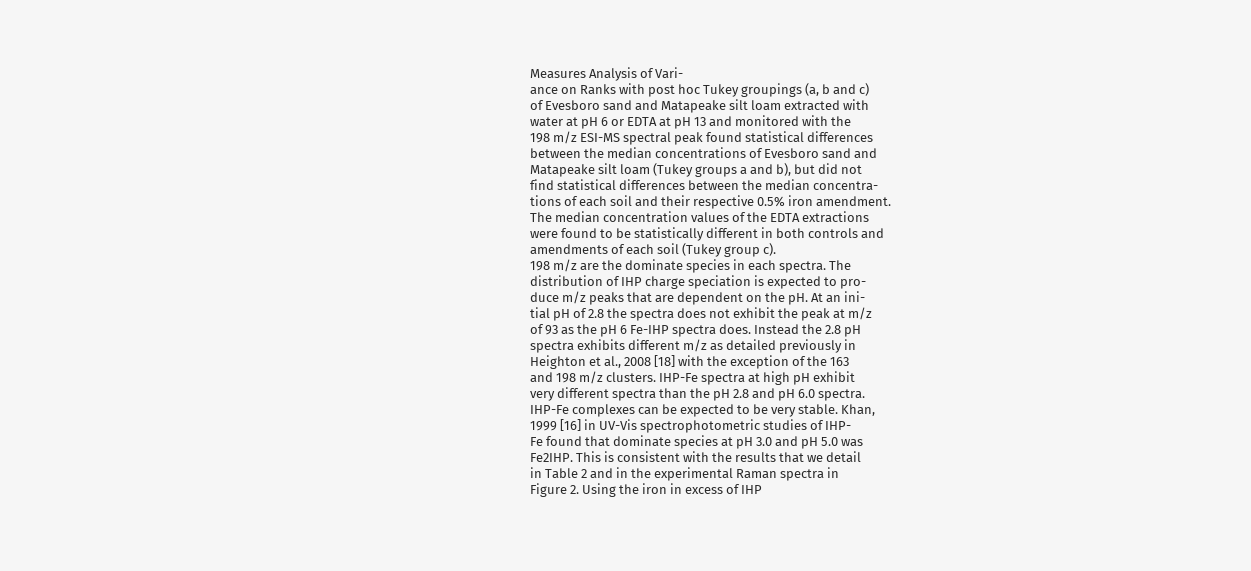Measures Analysis of Vari-
ance on Ranks with post hoc Tukey groupings (a, b and c)
of Evesboro sand and Matapeake silt loam extracted with
water at pH 6 or EDTA at pH 13 and monitored with the
198 m/z ESI-MS spectral peak found statistical differences
between the median concentrations of Evesboro sand and
Matapeake silt loam (Tukey groups a and b), but did not
find statistical differences between the median concentra-
tions of each soil and their respective 0.5% iron amendment.
The median concentration values of the EDTA extractions
were found to be statistically different in both controls and
amendments of each soil (Tukey group c).
198 m/z are the dominate species in each spectra. The
distribution of IHP charge speciation is expected to pro-
duce m/z peaks that are dependent on the pH. At an ini-
tial pH of 2.8 the spectra does not exhibit the peak at m/z
of 93 as the pH 6 Fe-IHP spectra does. Instead the 2.8 pH
spectra exhibits different m/z as detailed previously in
Heighton et al., 2008 [18] with the exception of the 163
and 198 m/z clusters. IHP-Fe spectra at high pH exhibit
very different spectra than the pH 2.8 and pH 6.0 spectra.
IHP-Fe complexes can be expected to be very stable. Khan,
1999 [16] in UV-Vis spectrophotometric studies of IHP-
Fe found that dominate species at pH 3.0 and pH 5.0 was
Fe2IHP. This is consistent with the results that we detail
in Table 2 and in the experimental Raman spectra in
Figure 2. Using the iron in excess of IHP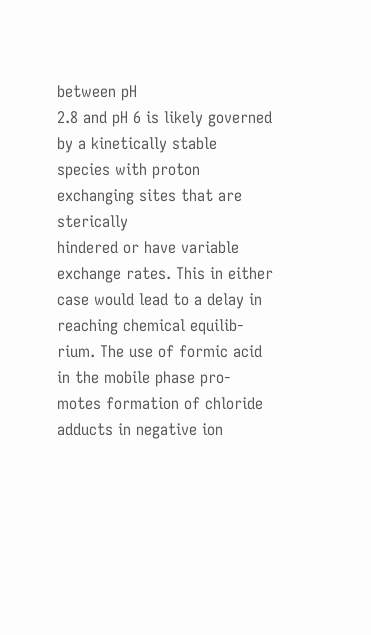between pH
2.8 and pH 6 is likely governed by a kinetically stable
species with proton exchanging sites that are sterically
hindered or have variable exchange rates. This in either
case would lead to a delay in reaching chemical equilib-
rium. The use of formic acid in the mobile phase pro-
motes formation of chloride adducts in negative ion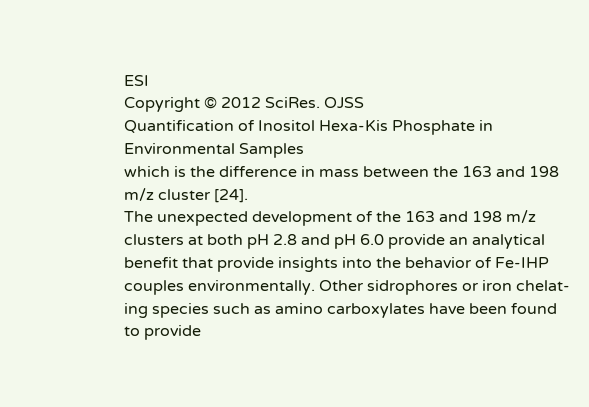ESI
Copyright © 2012 SciRes. OJSS
Quantification of Inositol Hexa-Kis Phosphate in Environmental Samples
which is the difference in mass between the 163 and 198
m/z cluster [24].
The unexpected development of the 163 and 198 m/z
clusters at both pH 2.8 and pH 6.0 provide an analytical
benefit that provide insights into the behavior of Fe-IHP
couples environmentally. Other sidrophores or iron chelat-
ing species such as amino carboxylates have been found
to provide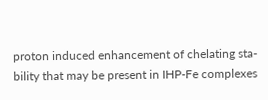proton induced enhancement of chelating sta-
bility that may be present in IHP-Fe complexes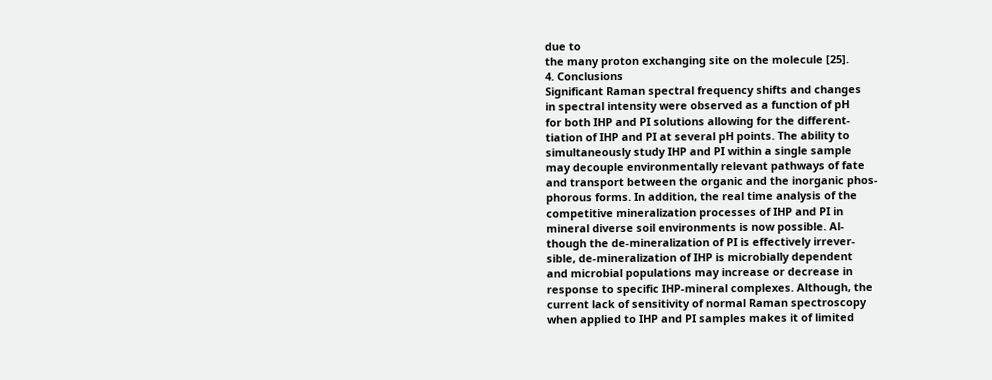due to
the many proton exchanging site on the molecule [25].
4. Conclusions
Significant Raman spectral frequency shifts and changes
in spectral intensity were observed as a function of pH
for both IHP and PI solutions allowing for the different-
tiation of IHP and PI at several pH points. The ability to
simultaneously study IHP and PI within a single sample
may decouple environmentally relevant pathways of fate
and transport between the organic and the inorganic phos-
phorous forms. In addition, the real time analysis of the
competitive mineralization processes of IHP and PI in
mineral diverse soil environments is now possible. Al-
though the de-mineralization of PI is effectively irrever-
sible, de-mineralization of IHP is microbially dependent
and microbial populations may increase or decrease in
response to specific IHP-mineral complexes. Although, the
current lack of sensitivity of normal Raman spectroscopy
when applied to IHP and PI samples makes it of limited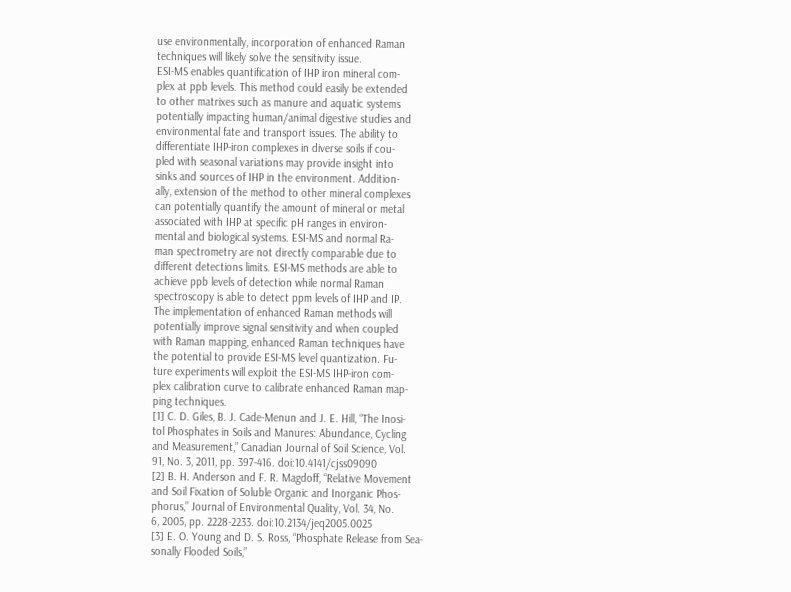use environmentally, incorporation of enhanced Raman
techniques will likely solve the sensitivity issue.
ESI-MS enables quantification of IHP iron mineral com-
plex at ppb levels. This method could easily be extended
to other matrixes such as manure and aquatic systems
potentially impacting human/animal digestive studies and
environmental fate and transport issues. The ability to
differentiate IHP-iron complexes in diverse soils if cou-
pled with seasonal variations may provide insight into
sinks and sources of IHP in the environment. Addition-
ally, extension of the method to other mineral complexes
can potentially quantify the amount of mineral or metal
associated with IHP at specific pH ranges in environ-
mental and biological systems. ESI-MS and normal Ra-
man spectrometry are not directly comparable due to
different detections limits. ESI-MS methods are able to
achieve ppb levels of detection while normal Raman
spectroscopy is able to detect ppm levels of IHP and IP.
The implementation of enhanced Raman methods will
potentially improve signal sensitivity and when coupled
with Raman mapping, enhanced Raman techniques have
the potential to provide ESI-MS level quantization. Fu-
ture experiments will exploit the ESI-MS IHP-iron com-
plex calibration curve to calibrate enhanced Raman map-
ping techniques.
[1] C. D. Giles, B. J. Cade-Menun and J. E. Hill, “The Inosi-
tol Phosphates in Soils and Manures: Abundance, Cycling
and Measurement,” Canadian Journal of Soil Science, Vol.
91, No. 3, 2011, pp. 397-416. doi:10.4141/cjss09090
[2] B. H. Anderson and F. R. Magdoff, “Relative Movement
and Soil Fixation of Soluble Organic and Inorganic Phos-
phorus,” Journal of Environmental Quality, Vol. 34, No.
6, 2005, pp. 2228-2233. doi:10.2134/jeq2005.0025
[3] E. O. Young and D. S. Ross, “Phosphate Release from Sea-
sonally Flooded Soils,”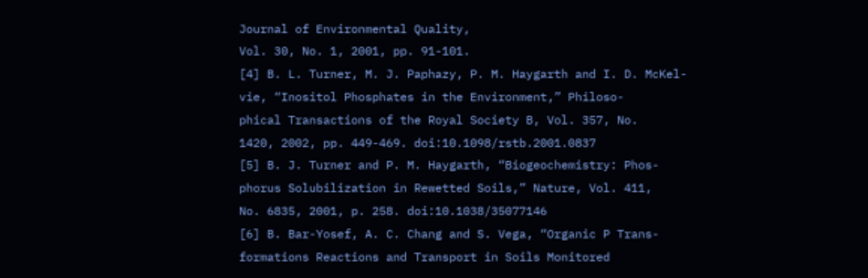Journal of Environmental Quality,
Vol. 30, No. 1, 2001, pp. 91-101.
[4] B. L. Turner, M. J. Paphazy, P. M. Haygarth and I. D. McKel-
vie, “Inositol Phosphates in the Environment,” Philoso-
phical Transactions of the Royal Society B, Vol. 357, No.
1420, 2002, pp. 449-469. doi:10.1098/rstb.2001.0837
[5] B. J. Turner and P. M. Haygarth, “Biogeochemistry: Phos-
phorus Solubilization in Rewetted Soils,” Nature, Vol. 411,
No. 6835, 2001, p. 258. doi:10.1038/35077146
[6] B. Bar-Yosef, A. C. Chang and S. Vega, “Organic P Trans-
formations Reactions and Transport in Soils Monitored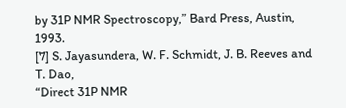by 31P NMR Spectroscopy,” Bard Press, Austin, 1993.
[7] S. Jayasundera, W. F. Schmidt, J. B. Reeves and T. Dao,
“Direct 31P NMR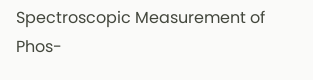Spectroscopic Measurement of Phos-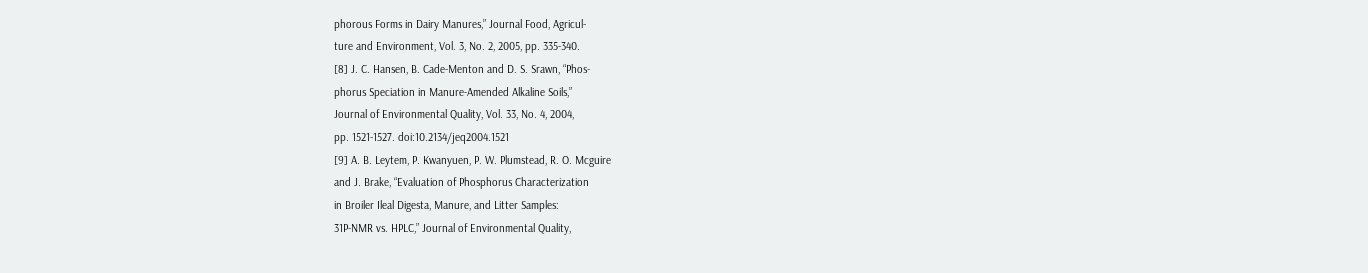phorous Forms in Dairy Manures,” Journal Food, Agricul-
ture and Environment, Vol. 3, No. 2, 2005, pp. 335-340.
[8] J. C. Hansen, B. Cade-Menton and D. S. Srawn, “Phos-
phorus Speciation in Manure-Amended Alkaline Soils,”
Journal of Environmental Quality, Vol. 33, No. 4, 2004,
pp. 1521-1527. doi:10.2134/jeq2004.1521
[9] A. B. Leytem, P. Kwanyuen, P. W. Plumstead, R. O. Mcguire
and J. Brake, “Evaluation of Phosphorus Characterization
in Broiler Ileal Digesta, Manure, and Litter Samples:
31P-NMR vs. HPLC,” Journal of Environmental Quality,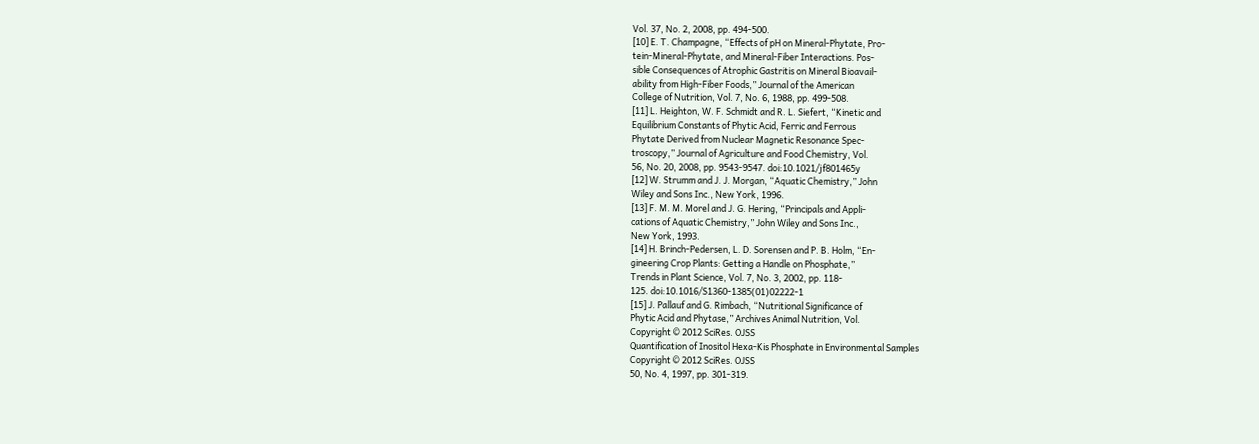Vol. 37, No. 2, 2008, pp. 494-500.
[10] E. T. Champagne, “Effects of pH on Mineral-Phytate, Pro-
tein-Mineral-Phytate, and Mineral-Fiber Interactions. Pos-
sible Consequences of Atrophic Gastritis on Mineral Bioavail-
ability from High-Fiber Foods,” Journal of the American
College of Nutrition, Vol. 7, No. 6, 1988, pp. 499-508.
[11] L. Heighton, W. F. Schmidt and R. L. Siefert, “Kinetic and
Equilibrium Constants of Phytic Acid, Ferric and Ferrous
Phytate Derived from Nuclear Magnetic Resonance Spec-
troscopy,” Journal of Agriculture and Food Chemistry, Vol.
56, No. 20, 2008, pp. 9543-9547. doi:10.1021/jf801465y
[12] W. Strumm and J. J. Morgan, “Aquatic Chemistry,” John
Wiley and Sons Inc., New York, 1996.
[13] F. M. M. Morel and J. G. Hering, “Principals and Appli-
cations of Aquatic Chemistry,” John Wiley and Sons Inc.,
New York, 1993.
[14] H. Brinch-Pedersen, L. D. Sorensen and P. B. Holm, “En-
gineering Crop Plants: Getting a Handle on Phosphate,”
Trends in Plant Science, Vol. 7, No. 3, 2002, pp. 118-
125. doi:10.1016/S1360-1385(01)02222-1
[15] J. Pallauf and G. Rimbach, “Nutritional Significance of
Phytic Acid and Phytase,” Archives Animal Nutrition, Vol.
Copyright © 2012 SciRes. OJSS
Quantification of Inositol Hexa-Kis Phosphate in Environmental Samples
Copyright © 2012 SciRes. OJSS
50, No. 4, 1997, pp. 301-319.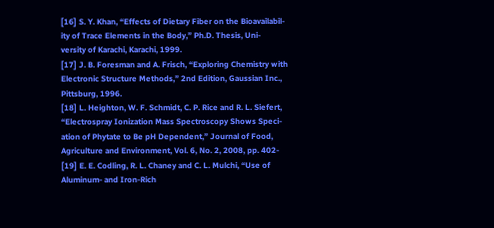[16] S. Y. Khan, “Effects of Dietary Fiber on the Bioavailabil-
ity of Trace Elements in the Body,” Ph.D. Thesis, Uni-
versity of Karachi, Karachi, 1999.
[17] J. B. Foresman and A. Frisch, “Exploring Chemistry with
Electronic Structure Methods,” 2nd Edition, Gaussian Inc.,
Pittsburg, 1996.
[18] L. Heighton, W. F. Schmidt, C. P. Rice and R. L. Siefert,
“Electrospray Ionization Mass Spectroscopy Shows Speci-
ation of Phytate to Be pH Dependent,” Journal of Food,
Agriculture and Environment, Vol. 6, No. 2, 2008, pp. 402-
[19] E. E. Codling, R. L. Chaney and C. L. Mulchi, “Use of
Aluminum- and Iron-Rich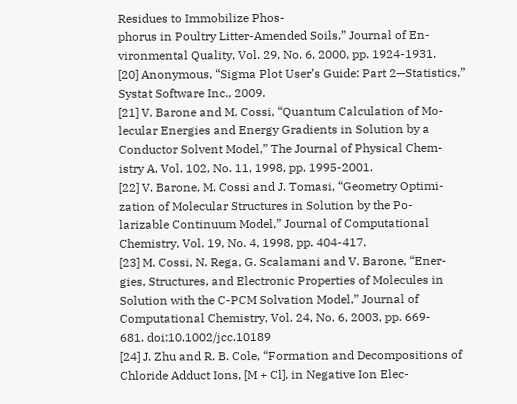Residues to Immobilize Phos-
phorus in Poultry Litter-Amended Soils,” Journal of En-
vironmental Quality, Vol. 29, No. 6, 2000, pp. 1924-1931.
[20] Anonymous, “Sigma Plot User’s Guide: Part 2—Statistics,”
Systat Software Inc., 2009.
[21] V. Barone and M. Cossi, “Quantum Calculation of Mo-
lecular Energies and Energy Gradients in Solution by a
Conductor Solvent Model,” The Journal of Physical Chem-
istry A, Vol. 102, No. 11, 1998, pp. 1995-2001.
[22] V. Barone, M. Cossi and J. Tomasi, “Geometry Optimi-
zation of Molecular Structures in Solution by the Po-
larizable Continuum Model,” Journal of Computational
Chemistry, Vol. 19, No. 4, 1998, pp. 404-417.
[23] M. Cossi, N. Rega, G. Scalamani and V. Barone, “Ener-
gies, Structures, and Electronic Properties of Molecules in
Solution with the C-PCM Solvation Model,” Journal of
Computational Chemistry, Vol. 24, No. 6, 2003, pp. 669-
681. doi:10.1002/jcc.10189
[24] J. Zhu and R. B. Cole, “Formation and Decompositions of
Chloride Adduct Ions, [M + Cl], in Negative Ion Elec-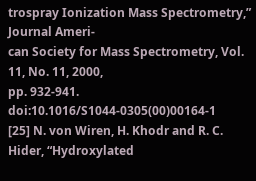trospray Ionization Mass Spectrometry,” Journal Ameri-
can Society for Mass Spectrometry, Vol. 11, No. 11, 2000,
pp. 932-941. doi:10.1016/S1044-0305(00)00164-1
[25] N. von Wiren, H. Khodr and R. C. Hider, “Hydroxylated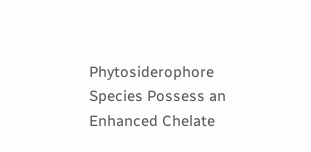Phytosiderophore Species Possess an Enhanced Chelate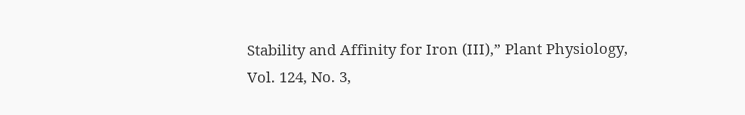Stability and Affinity for Iron (III),” Plant Physiology,
Vol. 124, No. 3,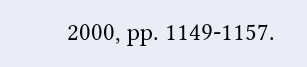2000, pp. 1149-1157.